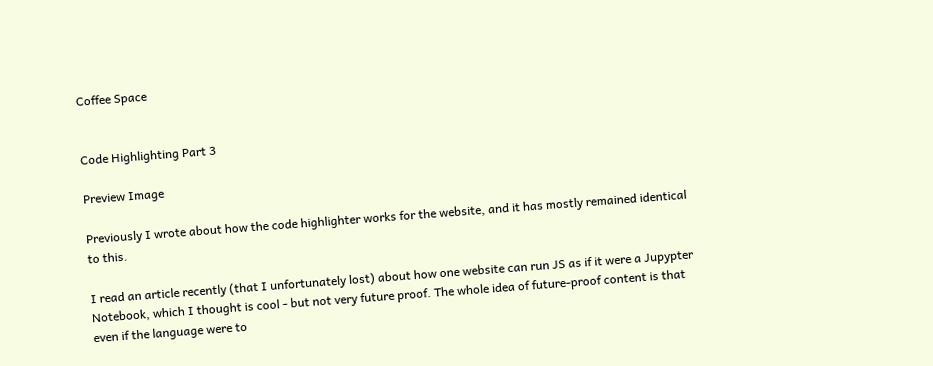Coffee Space


Code Highlighting Part 3

Preview Image

Previously I wrote about how the code highlighter works for the website, and it has mostly remained identical to this.

I read an article recently (that I unfortunately lost) about how one website can run JS as if it were a Jupypter Notebook, which I thought is cool - but not very future proof. The whole idea of future-proof content is that even if the language were to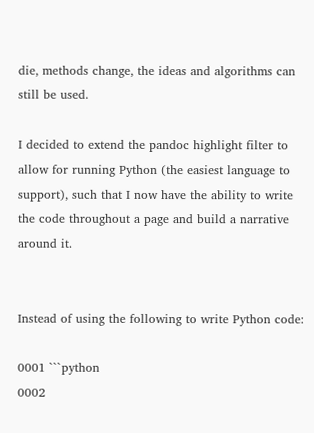die, methods change, the ideas and algorithms can still be used.

I decided to extend the pandoc highlight filter to allow for running Python (the easiest language to support), such that I now have the ability to write the code throughout a page and build a narrative around it.


Instead of using the following to write Python code:

0001 ```python
0002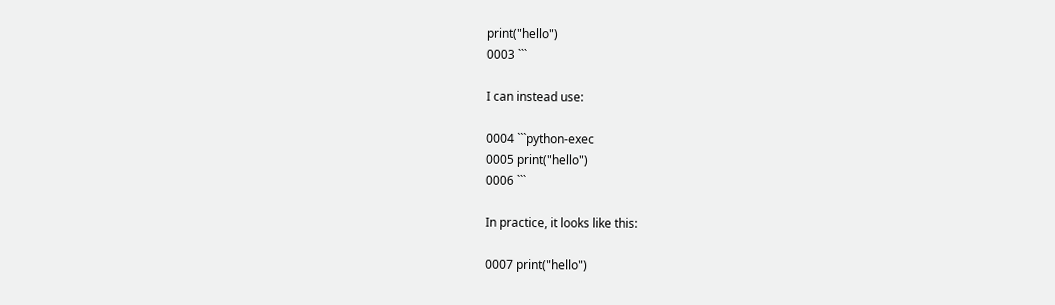print("hello")
0003 ```

I can instead use:

0004 ```python-exec
0005 print("hello")
0006 ```

In practice, it looks like this:

0007 print("hello")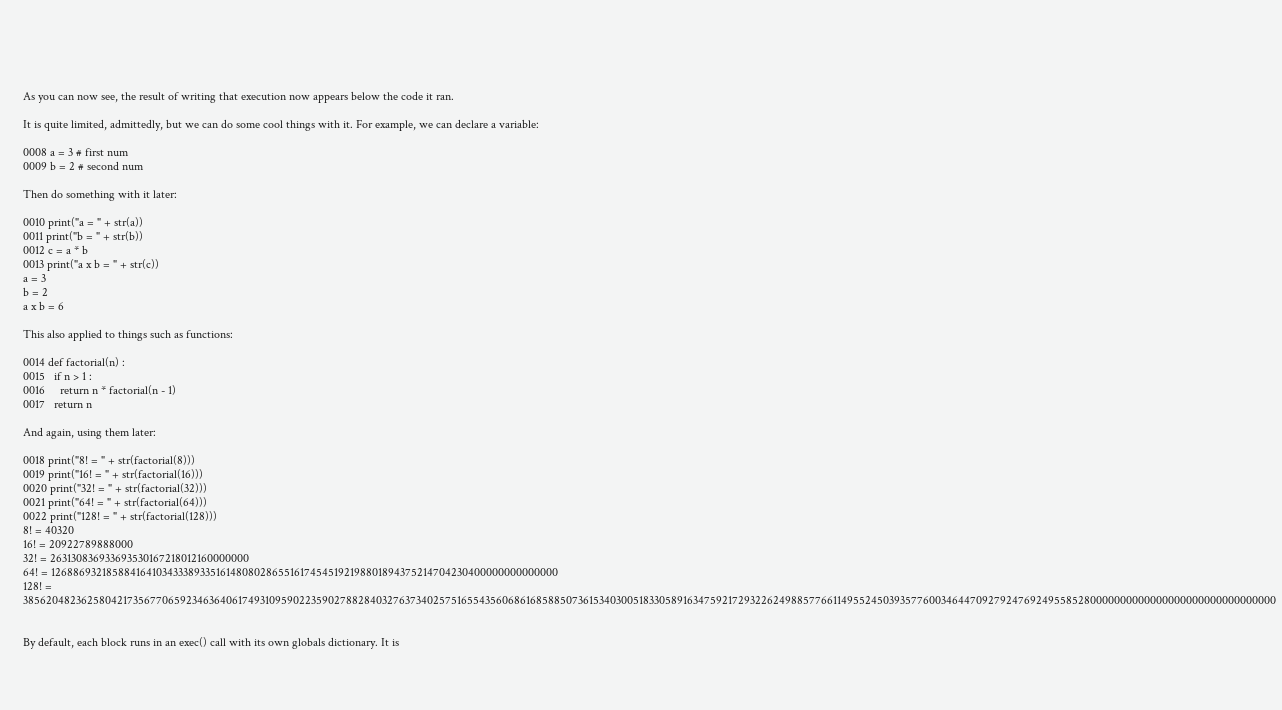As you can now see, the result of writing that execution now appears below the code it ran.

It is quite limited, admittedly, but we can do some cool things with it. For example, we can declare a variable:

0008 a = 3 # first num
0009 b = 2 # second num

Then do something with it later:

0010 print("a = " + str(a))
0011 print("b = " + str(b))
0012 c = a * b
0013 print("a x b = " + str(c))
a = 3
b = 2
a x b = 6

This also applied to things such as functions:

0014 def factorial(n) :
0015   if n > 1 :
0016     return n * factorial(n - 1)
0017   return n

And again, using them later:

0018 print("8! = " + str(factorial(8)))
0019 print("16! = " + str(factorial(16)))
0020 print("32! = " + str(factorial(32)))
0021 print("64! = " + str(factorial(64)))
0022 print("128! = " + str(factorial(128)))
8! = 40320
16! = 20922789888000
32! = 263130836933693530167218012160000000
64! = 126886932185884164103433389335161480802865516174545192198801894375214704230400000000000000
128! = 385620482362580421735677065923463640617493109590223590278828403276373402575165543560686168588507361534030051833058916347592172932262498857766114955245039357760034644709279247692495585280000000000000000000000000000000


By default, each block runs in an exec() call with its own globals dictionary. It is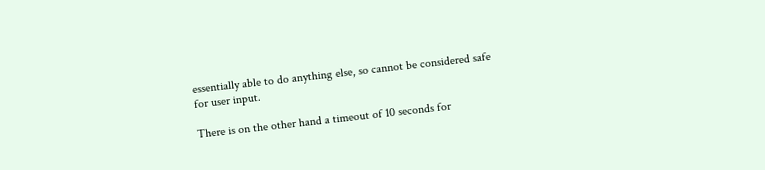essentially able to do anything else, so cannot be considered safe for user input.

There is on the other hand a timeout of 10 seconds for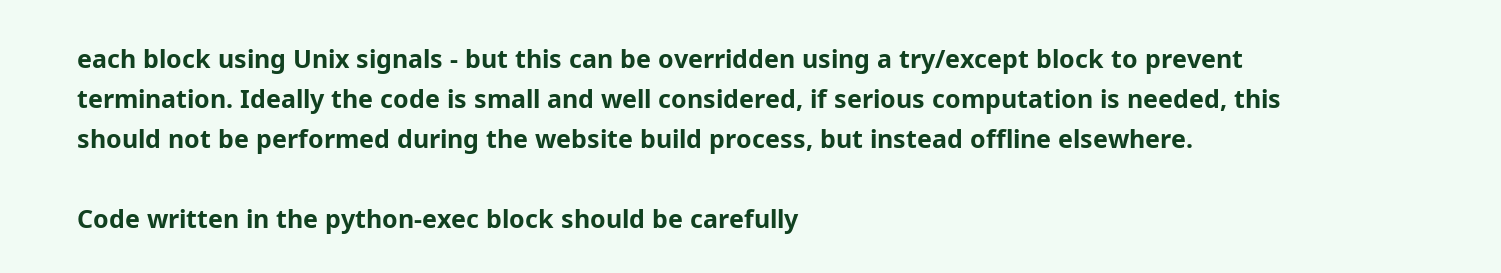each block using Unix signals - but this can be overridden using a try/except block to prevent termination. Ideally the code is small and well considered, if serious computation is needed, this should not be performed during the website build process, but instead offline elsewhere.

Code written in the python-exec block should be carefully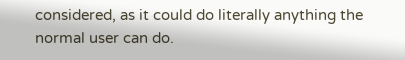considered, as it could do literally anything the normal user can do.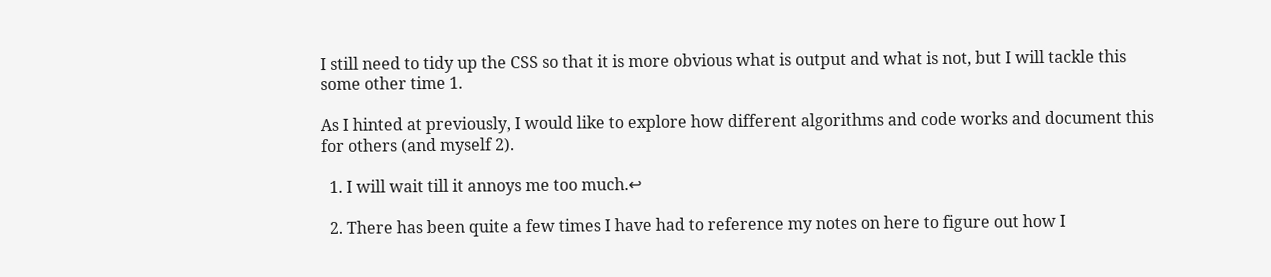I still need to tidy up the CSS so that it is more obvious what is output and what is not, but I will tackle this some other time 1.

As I hinted at previously, I would like to explore how different algorithms and code works and document this for others (and myself 2).

  1. I will wait till it annoys me too much.↩

  2. There has been quite a few times I have had to reference my notes on here to figure out how I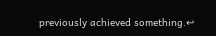previously achieved something.↩